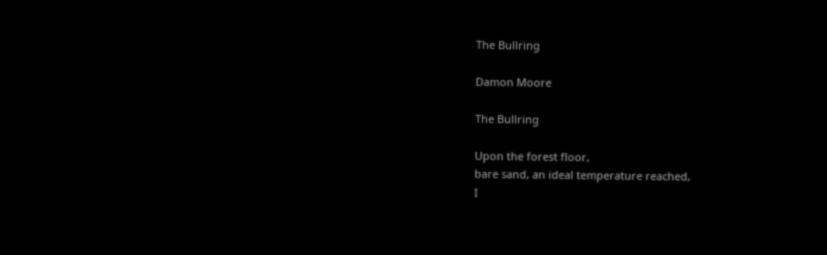The Bullring

Damon Moore

The Bullring

Upon the forest floor,
bare sand, an ideal temperature reached,
I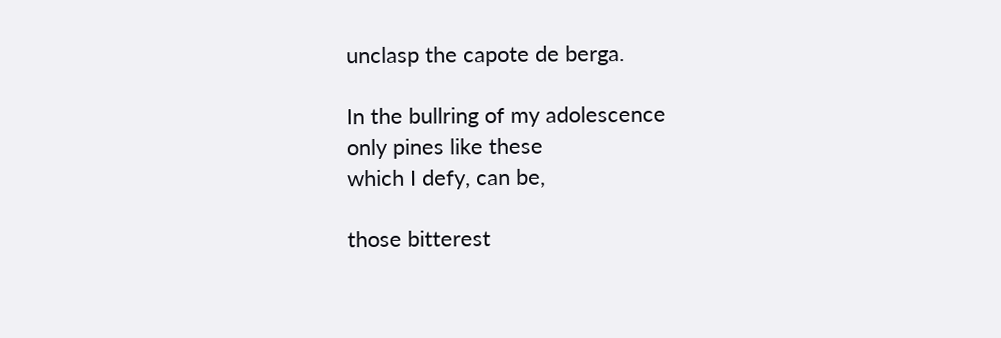unclasp the capote de berga.

In the bullring of my adolescence
only pines like these
which I defy, can be,

those bitterest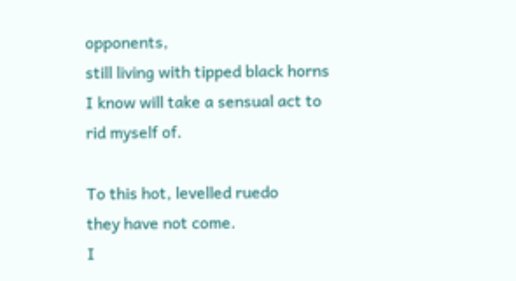opponents,
still living with tipped black horns
I know will take a sensual act to rid myself of.

To this hot, levelled ruedo
they have not come.
I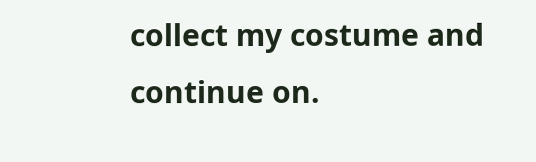collect my costume and continue on.